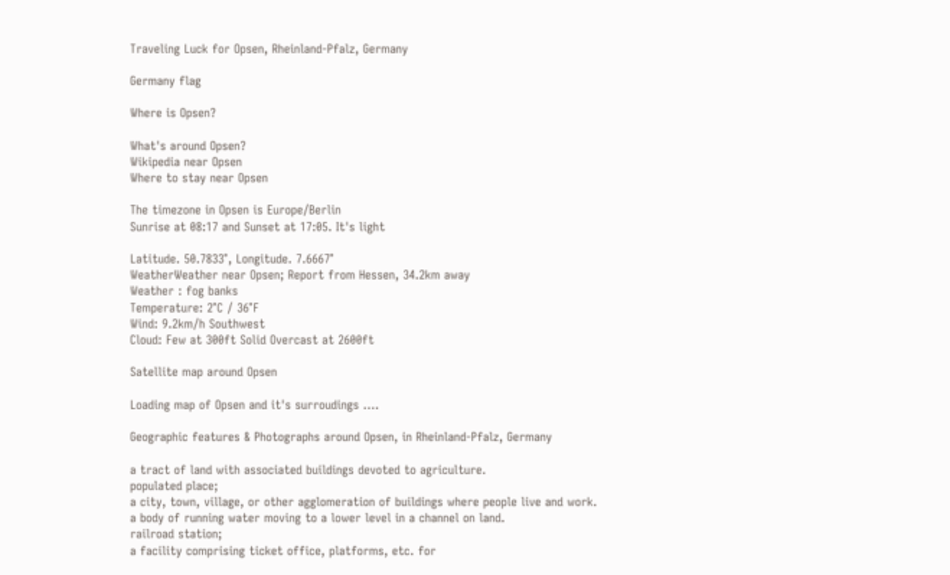Traveling Luck for Opsen, Rheinland-Pfalz, Germany

Germany flag

Where is Opsen?

What's around Opsen?
Wikipedia near Opsen
Where to stay near Opsen

The timezone in Opsen is Europe/Berlin
Sunrise at 08:17 and Sunset at 17:05. It's light

Latitude. 50.7833°, Longitude. 7.6667°
WeatherWeather near Opsen; Report from Hessen, 34.2km away
Weather : fog banks
Temperature: 2°C / 36°F
Wind: 9.2km/h Southwest
Cloud: Few at 300ft Solid Overcast at 2600ft

Satellite map around Opsen

Loading map of Opsen and it's surroudings ....

Geographic features & Photographs around Opsen, in Rheinland-Pfalz, Germany

a tract of land with associated buildings devoted to agriculture.
populated place;
a city, town, village, or other agglomeration of buildings where people live and work.
a body of running water moving to a lower level in a channel on land.
railroad station;
a facility comprising ticket office, platforms, etc. for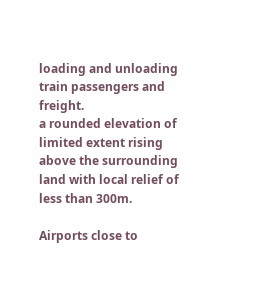loading and unloading train passengers and freight.
a rounded elevation of limited extent rising above the surrounding land with local relief of less than 300m.

Airports close to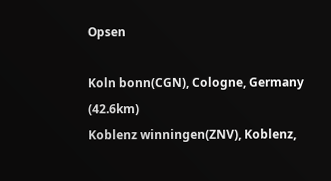Opsen

Koln bonn(CGN), Cologne, Germany (42.6km)
Koblenz winningen(ZNV), Koblenz,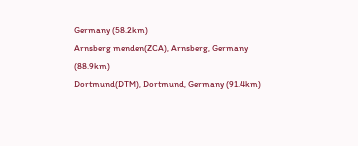Germany (58.2km)
Arnsberg menden(ZCA), Arnsberg, Germany (88.9km)
Dortmund(DTM), Dortmund, Germany (91.4km)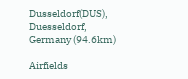Dusseldorf(DUS), Duesseldorf, Germany (94.6km)

Airfields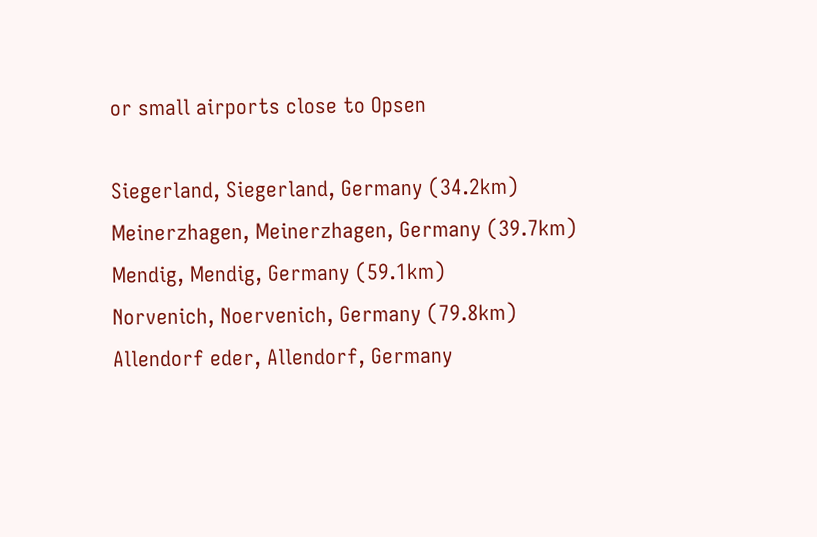or small airports close to Opsen

Siegerland, Siegerland, Germany (34.2km)
Meinerzhagen, Meinerzhagen, Germany (39.7km)
Mendig, Mendig, Germany (59.1km)
Norvenich, Noervenich, Germany (79.8km)
Allendorf eder, Allendorf, Germany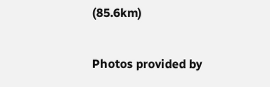(85.6km)

Photos provided by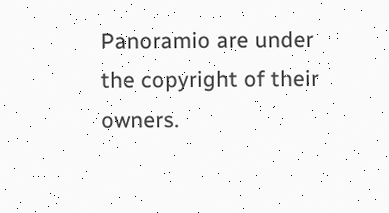Panoramio are under the copyright of their owners.